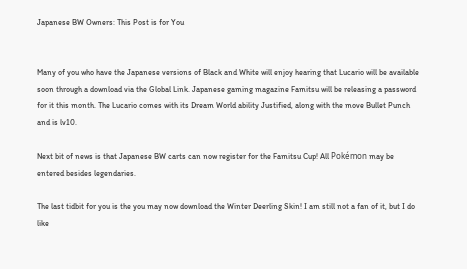Japanese BW Owners: This Post is for You


Many of you who have the Japanese versions of Black and White will enjoy hearing that Lucario will be available soon through a download via the Global Link. Japanese gaming magazine Famitsu will be releasing a password for it this month. The Lucario comes with its Dream World ability Justified, along with the move Bullet Punch and is lv10.

Next bit of news is that Japanese BW carts can now register for the Famitsu Cup! All Pokémon may be entered besides legendaries.

The last tidbit for you is the you may now download the Winter Deerling Skin! I am still not a fan of it, but I do like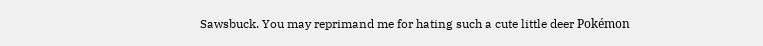Sawsbuck. You may reprimand me for hating such a cute little deer Pokémon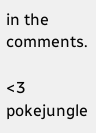in the comments.

<3 pokejungle